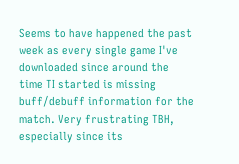Seems to have happened the past week as every single game I've downloaded since around the time TI started is missing buff/debuff information for the match. Very frustrating TBH, especially since its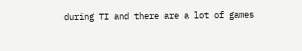during TI and there are a lot of games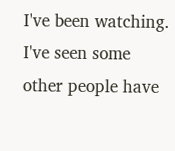I've been watching. I've seen some other people have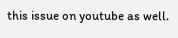this issue on youtube as well.